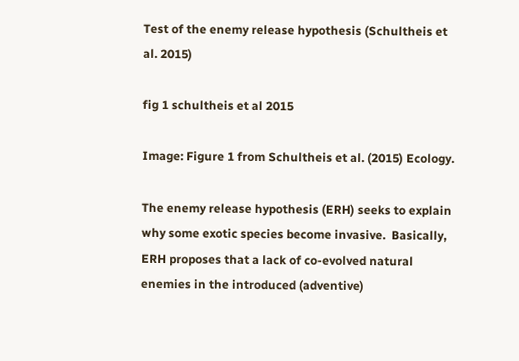Test of the enemy release hypothesis (Schultheis et al. 2015)

fig 1 schultheis et al 2015

Image: Figure 1 from Schultheis et al. (2015) Ecology.

The enemy release hypothesis (ERH) seeks to explain why some exotic species become invasive.  Basically,  ERH proposes that a lack of co-evolved natural enemies in the introduced (adventive)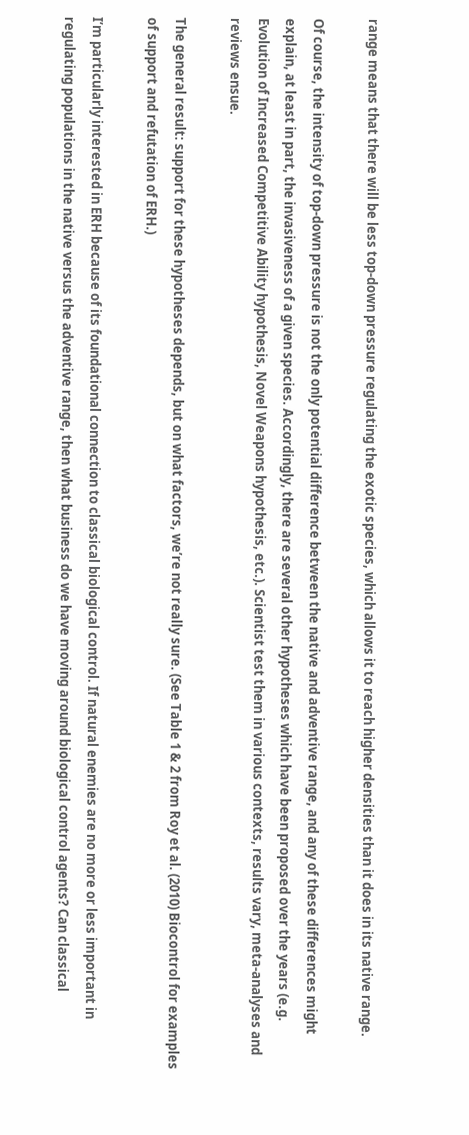range means that there will be less top-down pressure regulating the exotic species, which allows it to reach higher densities than it does in its native range.

Of course, the intensity of top-down pressure is not the only potential difference between the native and adventive range, and any of these differences might explain, at least in part, the invasiveness of a given species. Accordingly, there are several other hypotheses which have been proposed over the years (e.g. Evolution of Increased Competitive Ability hypothesis, Novel Weapons hypothesis, etc.). Scientist test them in various contexts, results vary, meta-analyses and reviews ensue.

The general result: support for these hypotheses depends, but on what factors, we’re not really sure. (See Table 1 & 2 from Roy et al. (2010) Biocontrol for examples of support and refutation of ERH.)

I’m particularly interested in ERH because of its foundational connection to classical biological control. If natural enemies are no more or less important in regulating populations in the native versus the adventive range, then what business do we have moving around biological control agents? Can classical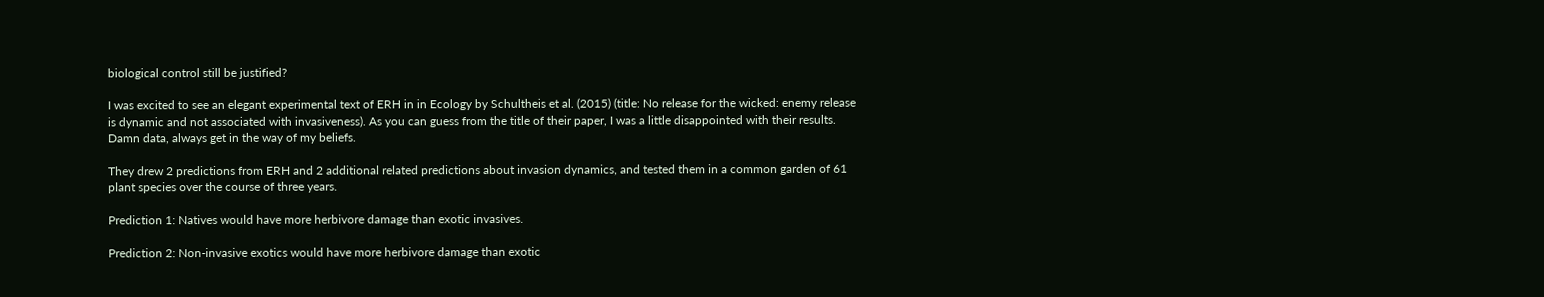biological control still be justified?

I was excited to see an elegant experimental text of ERH in in Ecology by Schultheis et al. (2015) (title: No release for the wicked: enemy release is dynamic and not associated with invasiveness). As you can guess from the title of their paper, I was a little disappointed with their results. Damn data, always get in the way of my beliefs.

They drew 2 predictions from ERH and 2 additional related predictions about invasion dynamics, and tested them in a common garden of 61 plant species over the course of three years.

Prediction 1: Natives would have more herbivore damage than exotic invasives.

Prediction 2: Non-invasive exotics would have more herbivore damage than exotic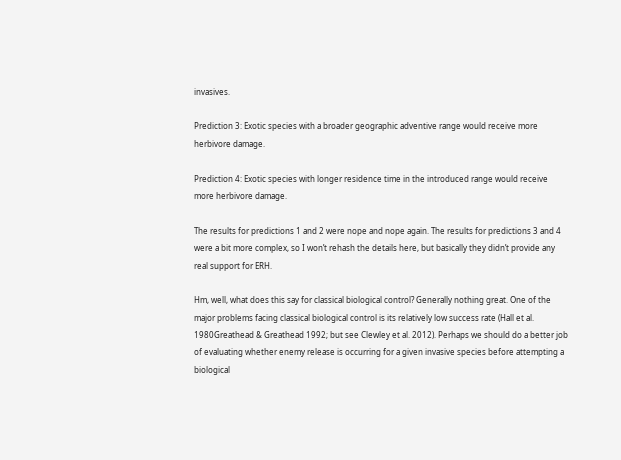invasives.

Prediction 3: Exotic species with a broader geographic adventive range would receive more herbivore damage.

Prediction 4: Exotic species with longer residence time in the introduced range would receive more herbivore damage.

The results for predictions 1 and 2 were nope and nope again. The results for predictions 3 and 4 were a bit more complex, so I won’t rehash the details here, but basically they didn’t provide any real support for ERH.

Hm, well, what does this say for classical biological control? Generally nothing great. One of the major problems facing classical biological control is its relatively low success rate (Hall et al. 1980Greathead & Greathead 1992; but see Clewley et al. 2012). Perhaps we should do a better job of evaluating whether enemy release is occurring for a given invasive species before attempting a biological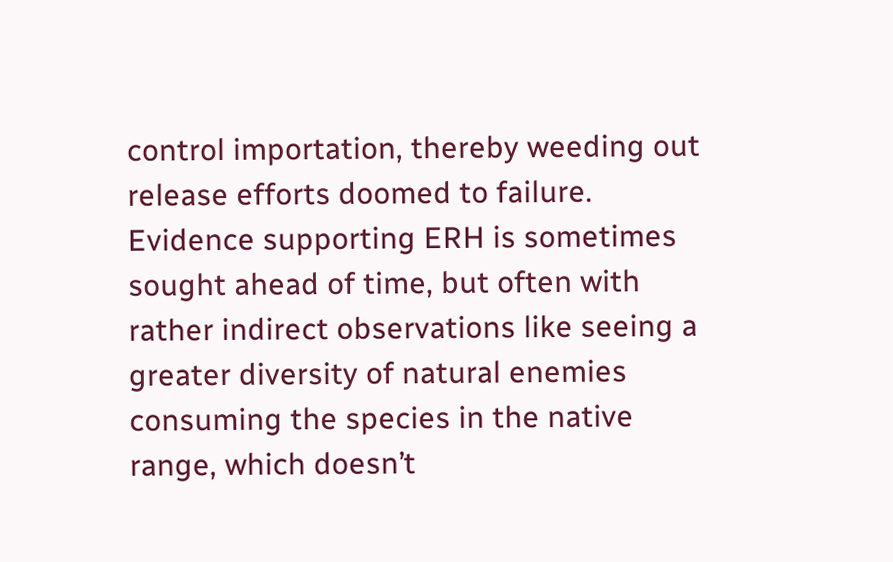control importation, thereby weeding out release efforts doomed to failure. Evidence supporting ERH is sometimes sought ahead of time, but often with rather indirect observations like seeing a greater diversity of natural enemies consuming the species in the native range, which doesn’t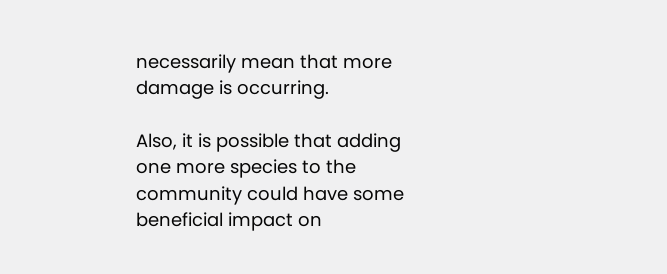necessarily mean that more damage is occurring.

Also, it is possible that adding one more species to the community could have some beneficial impact on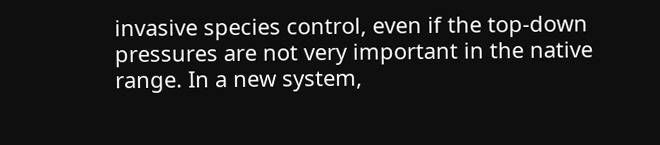invasive species control, even if the top-down pressures are not very important in the native range. In a new system,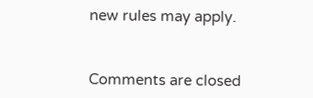new rules may apply.


Comments are closed